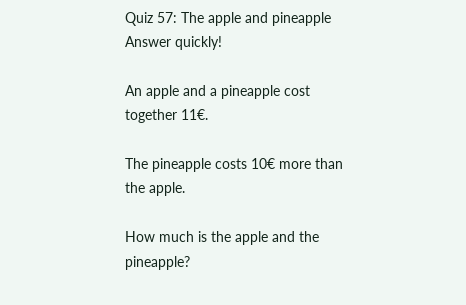Quiz 57: The apple and pineapple
Answer quickly!

An apple and a pineapple cost together 11€.

The pineapple costs 10€ more than the apple.

How much is the apple and the pineapple?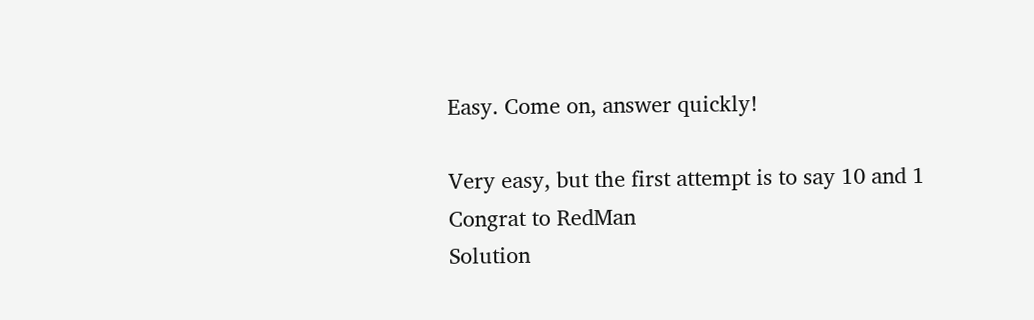Easy. Come on, answer quickly!

Very easy, but the first attempt is to say 10 and 1
Congrat to RedMan
Solution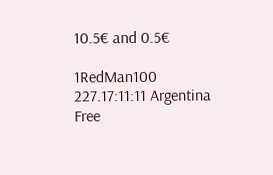10.5€ and 0.5€

1RedMan100 227.17:11:11 Argentina Free